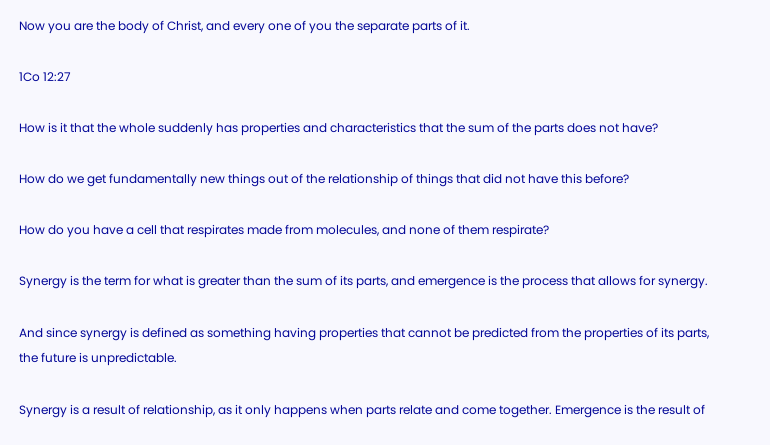Now you are the body of Christ, and every one of you the separate parts of it.

1Co 12:27

How is it that the whole suddenly has properties and characteristics that the sum of the parts does not have?

How do we get fundamentally new things out of the relationship of things that did not have this before?

How do you have a cell that respirates made from molecules, and none of them respirate?

Synergy is the term for what is greater than the sum of its parts, and emergence is the process that allows for synergy.

And since synergy is defined as something having properties that cannot be predicted from the properties of its parts, the future is unpredictable.

Synergy is a result of relationship, as it only happens when parts relate and come together. Emergence is the result of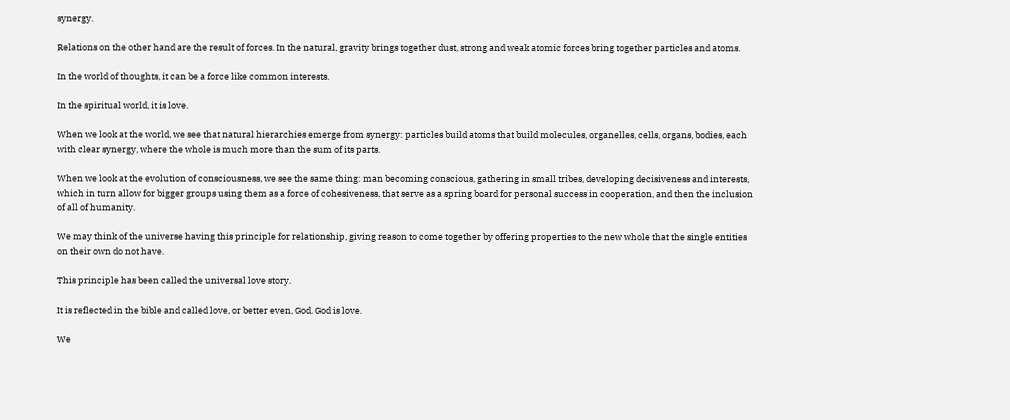synergy.

Relations on the other hand are the result of forces. In the natural, gravity brings together dust, strong and weak atomic forces bring together particles and atoms.

In the world of thoughts, it can be a force like common interests.

In the spiritual world, it is love.

When we look at the world, we see that natural hierarchies emerge from synergy: particles build atoms that build molecules, organelles, cells, organs, bodies, each with clear synergy, where the whole is much more than the sum of its parts.

When we look at the evolution of consciousness, we see the same thing: man becoming conscious, gathering in small tribes, developing decisiveness and interests, which in turn allow for bigger groups using them as a force of cohesiveness, that serve as a spring board for personal success in cooperation, and then the inclusion of all of humanity.

We may think of the universe having this principle for relationship, giving reason to come together by offering properties to the new whole that the single entities on their own do not have.

This principle has been called the universal love story.

It is reflected in the bible and called love, or better even, God. God is love.

We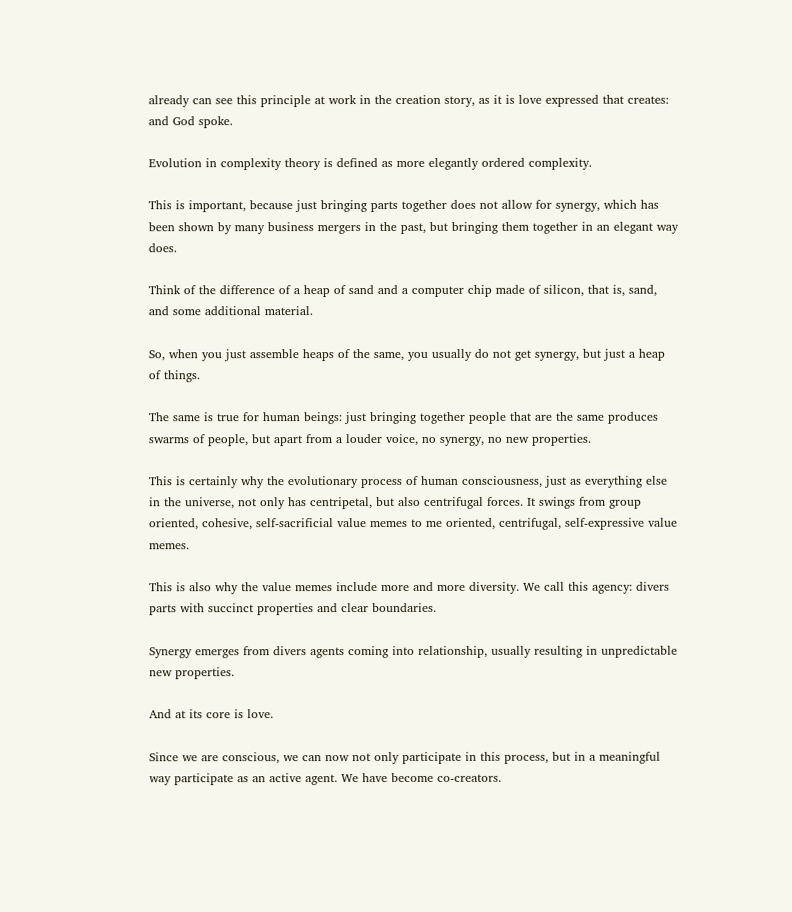already can see this principle at work in the creation story, as it is love expressed that creates: and God spoke.

Evolution in complexity theory is defined as more elegantly ordered complexity.

This is important, because just bringing parts together does not allow for synergy, which has been shown by many business mergers in the past, but bringing them together in an elegant way does.

Think of the difference of a heap of sand and a computer chip made of silicon, that is, sand, and some additional material.

So, when you just assemble heaps of the same, you usually do not get synergy, but just a heap of things.

The same is true for human beings: just bringing together people that are the same produces swarms of people, but apart from a louder voice, no synergy, no new properties.

This is certainly why the evolutionary process of human consciousness, just as everything else in the universe, not only has centripetal, but also centrifugal forces. It swings from group oriented, cohesive, self-sacrificial value memes to me oriented, centrifugal, self-expressive value memes.

This is also why the value memes include more and more diversity. We call this agency: divers parts with succinct properties and clear boundaries.

Synergy emerges from divers agents coming into relationship, usually resulting in unpredictable new properties.

And at its core is love.

Since we are conscious, we can now not only participate in this process, but in a meaningful way participate as an active agent. We have become co-creators.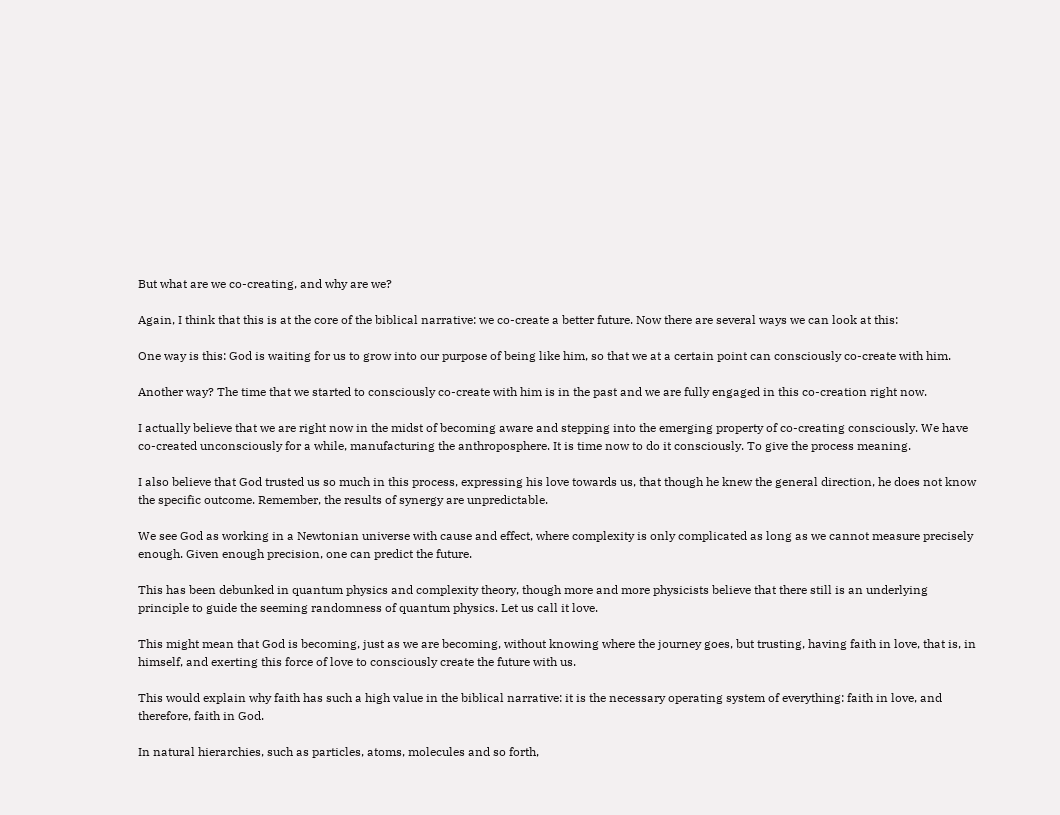But what are we co-creating, and why are we?

Again, I think that this is at the core of the biblical narrative: we co-create a better future. Now there are several ways we can look at this:

One way is this: God is waiting for us to grow into our purpose of being like him, so that we at a certain point can consciously co-create with him.

Another way? The time that we started to consciously co-create with him is in the past and we are fully engaged in this co-creation right now.

I actually believe that we are right now in the midst of becoming aware and stepping into the emerging property of co-creating consciously. We have co-created unconsciously for a while, manufacturing the anthroposphere. It is time now to do it consciously. To give the process meaning.

I also believe that God trusted us so much in this process, expressing his love towards us, that though he knew the general direction, he does not know the specific outcome. Remember, the results of synergy are unpredictable.

We see God as working in a Newtonian universe with cause and effect, where complexity is only complicated as long as we cannot measure precisely enough. Given enough precision, one can predict the future.

This has been debunked in quantum physics and complexity theory, though more and more physicists believe that there still is an underlying principle to guide the seeming randomness of quantum physics. Let us call it love.

This might mean that God is becoming, just as we are becoming, without knowing where the journey goes, but trusting, having faith in love, that is, in himself, and exerting this force of love to consciously create the future with us.

This would explain why faith has such a high value in the biblical narrative: it is the necessary operating system of everything: faith in love, and therefore, faith in God.

In natural hierarchies, such as particles, atoms, molecules and so forth,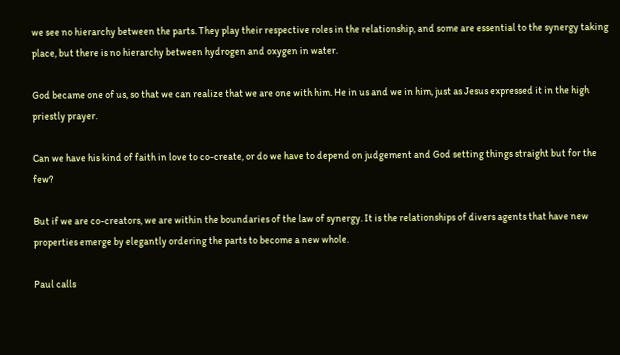we see no hierarchy between the parts. They play their respective roles in the relationship, and some are essential to the synergy taking place, but there is no hierarchy between hydrogen and oxygen in water.

God became one of us, so that we can realize that we are one with him. He in us and we in him, just as Jesus expressed it in the high priestly prayer.

Can we have his kind of faith in love to co-create, or do we have to depend on judgement and God setting things straight but for the few?

But if we are co-creators, we are within the boundaries of the law of synergy. It is the relationships of divers agents that have new properties emerge by elegantly ordering the parts to become a new whole.

Paul calls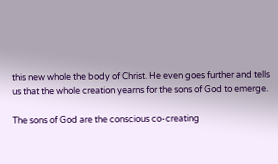this new whole the body of Christ. He even goes further and tells us that the whole creation yearns for the sons of God to emerge.

The sons of God are the conscious co-creating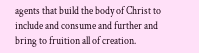agents that build the body of Christ to include and consume and further and bring to fruition all of creation.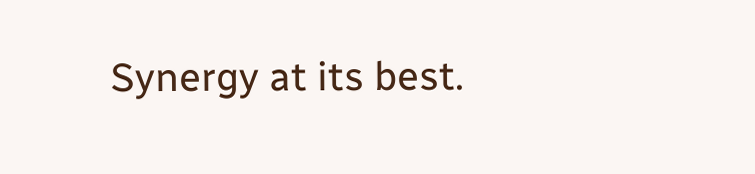Synergy at its best.